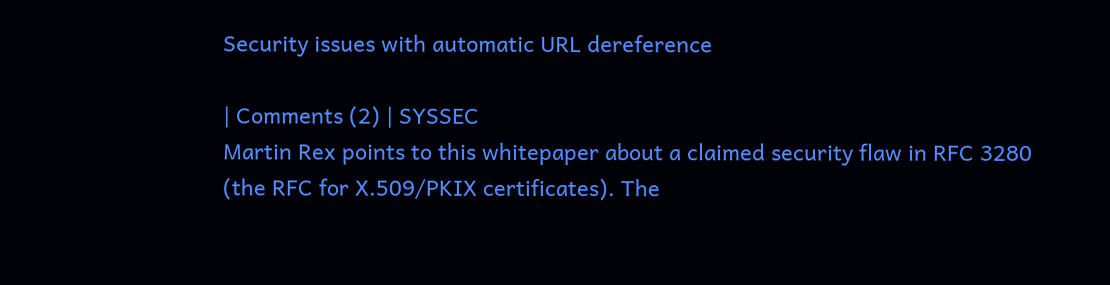Security issues with automatic URL dereference

| Comments (2) | SYSSEC
Martin Rex points to this whitepaper about a claimed security flaw in RFC 3280 (the RFC for X.509/PKIX certificates). The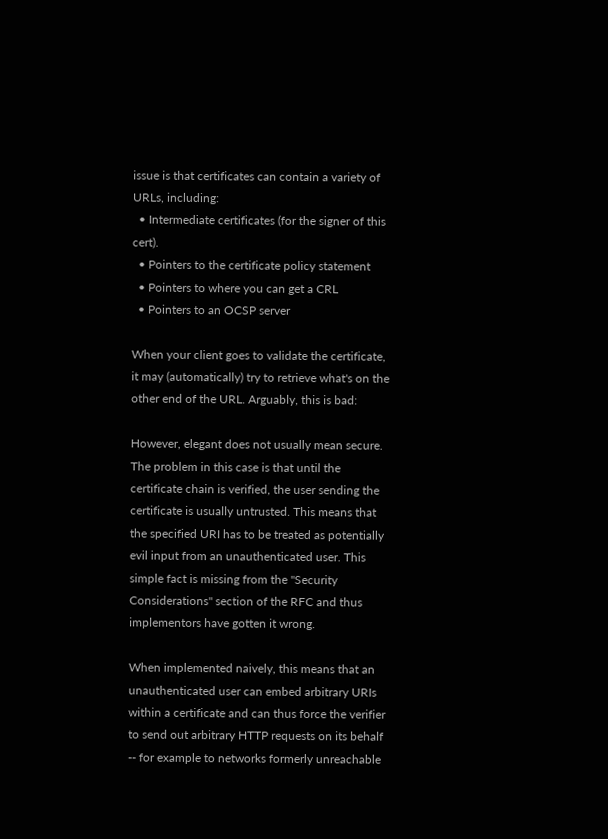issue is that certificates can contain a variety of URLs, including:
  • Intermediate certificates (for the signer of this cert).
  • Pointers to the certificate policy statement
  • Pointers to where you can get a CRL
  • Pointers to an OCSP server

When your client goes to validate the certificate, it may (automatically) try to retrieve what's on the other end of the URL. Arguably, this is bad:

However, elegant does not usually mean secure. The problem in this case is that until the certificate chain is verified, the user sending the certificate is usually untrusted. This means that the specified URI has to be treated as potentially evil input from an unauthenticated user. This simple fact is missing from the "Security Considerations" section of the RFC and thus implementors have gotten it wrong.

When implemented naively, this means that an unauthenticated user can embed arbitrary URIs within a certificate and can thus force the verifier to send out arbitrary HTTP requests on its behalf -- for example to networks formerly unreachable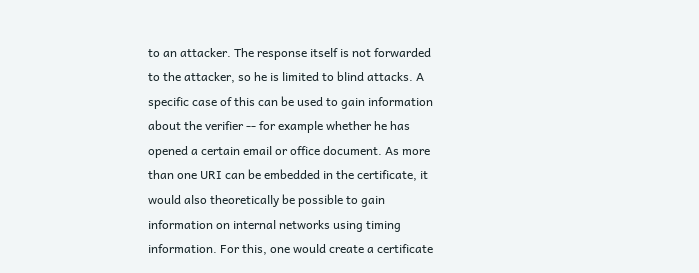to an attacker. The response itself is not forwarded to the attacker, so he is limited to blind attacks. A specific case of this can be used to gain information about the verifier -- for example whether he has opened a certain email or office document. As more than one URI can be embedded in the certificate, it would also theoretically be possible to gain information on internal networks using timing information. For this, one would create a certificate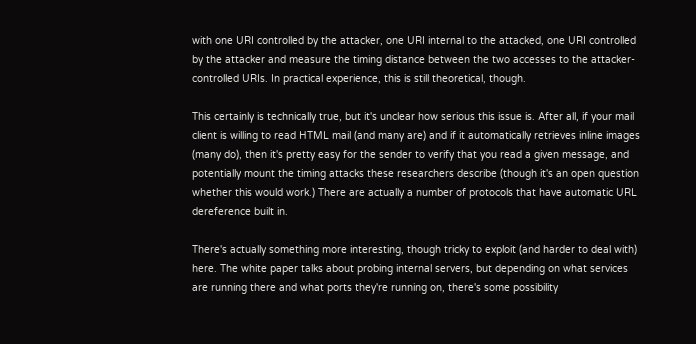with one URI controlled by the attacker, one URI internal to the attacked, one URI controlled by the attacker and measure the timing distance between the two accesses to the attacker-controlled URIs. In practical experience, this is still theoretical, though.

This certainly is technically true, but it's unclear how serious this issue is. After all, if your mail client is willing to read HTML mail (and many are) and if it automatically retrieves inline images (many do), then it's pretty easy for the sender to verify that you read a given message, and potentially mount the timing attacks these researchers describe (though it's an open question whether this would work.) There are actually a number of protocols that have automatic URL dereference built in.

There's actually something more interesting, though tricky to exploit (and harder to deal with) here. The white paper talks about probing internal servers, but depending on what services are running there and what ports they're running on, there's some possibility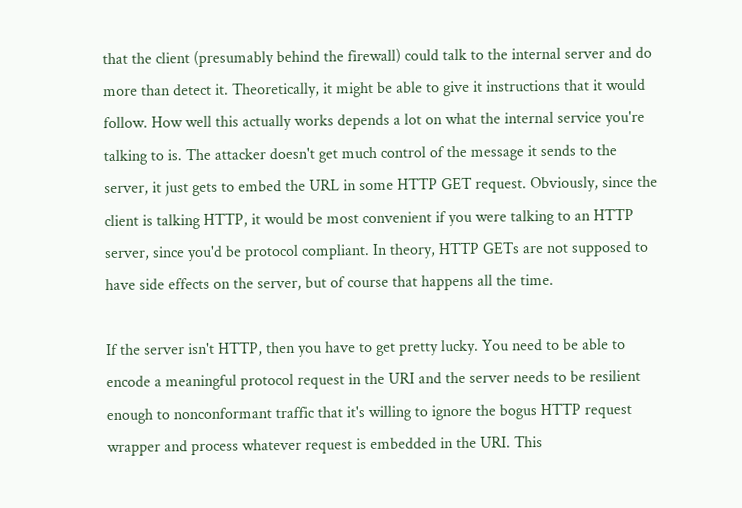that the client (presumably behind the firewall) could talk to the internal server and do more than detect it. Theoretically, it might be able to give it instructions that it would follow. How well this actually works depends a lot on what the internal service you're talking to is. The attacker doesn't get much control of the message it sends to the server, it just gets to embed the URL in some HTTP GET request. Obviously, since the client is talking HTTP, it would be most convenient if you were talking to an HTTP server, since you'd be protocol compliant. In theory, HTTP GETs are not supposed to have side effects on the server, but of course that happens all the time.

If the server isn't HTTP, then you have to get pretty lucky. You need to be able to encode a meaningful protocol request in the URI and the server needs to be resilient enough to nonconformant traffic that it's willing to ignore the bogus HTTP request wrapper and process whatever request is embedded in the URI. This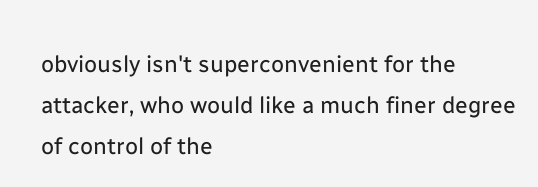obviously isn't superconvenient for the attacker, who would like a much finer degree of control of the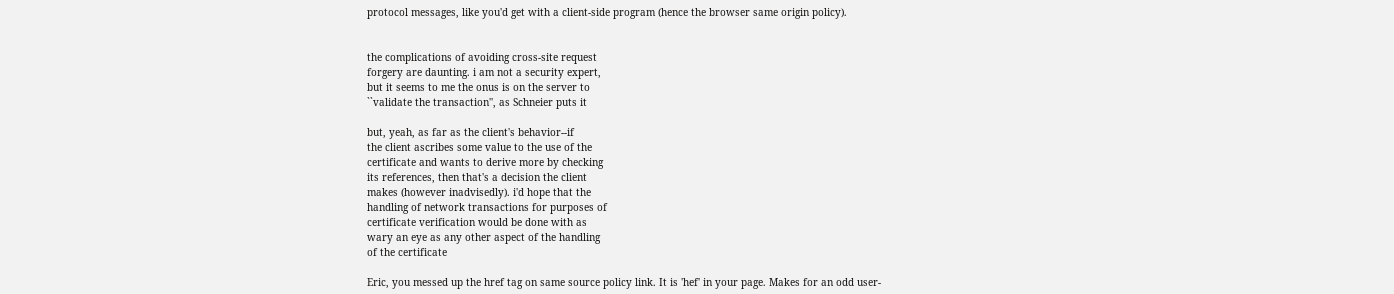protocol messages, like you'd get with a client-side program (hence the browser same origin policy).


the complications of avoiding cross-site request
forgery are daunting. i am not a security expert,
but it seems to me the onus is on the server to
``validate the transaction'', as Schneier puts it

but, yeah, as far as the client's behavior--if
the client ascribes some value to the use of the
certificate and wants to derive more by checking
its references, then that's a decision the client
makes (however inadvisedly). i'd hope that the
handling of network transactions for purposes of
certificate verification would be done with as
wary an eye as any other aspect of the handling
of the certificate

Eric, you messed up the href tag on same source policy link. It is 'hef' in your page. Makes for an odd user-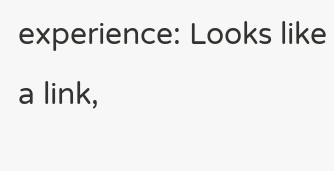experience: Looks like a link,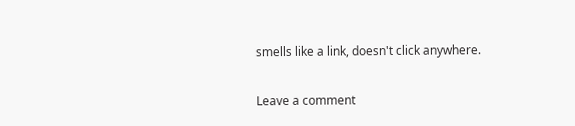smells like a link, doesn't click anywhere.

Leave a comment